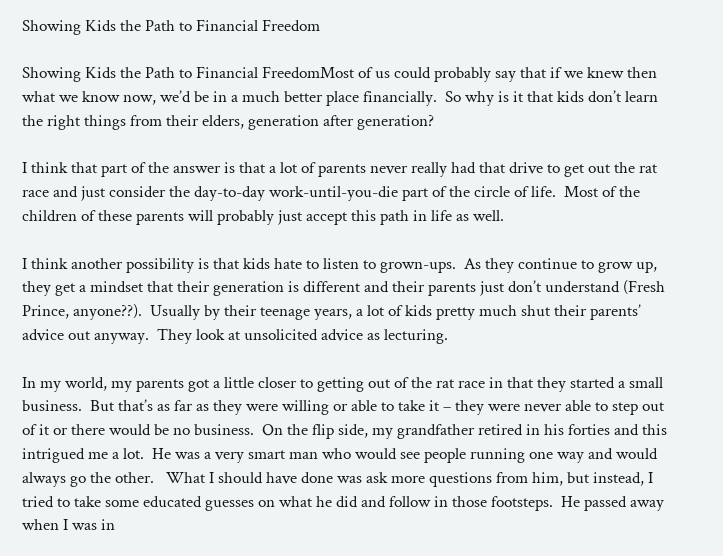Showing Kids the Path to Financial Freedom

Showing Kids the Path to Financial FreedomMost of us could probably say that if we knew then what we know now, we’d be in a much better place financially.  So why is it that kids don’t learn the right things from their elders, generation after generation?

I think that part of the answer is that a lot of parents never really had that drive to get out the rat race and just consider the day-to-day work-until-you-die part of the circle of life.  Most of the children of these parents will probably just accept this path in life as well.

I think another possibility is that kids hate to listen to grown-ups.  As they continue to grow up, they get a mindset that their generation is different and their parents just don’t understand (Fresh Prince, anyone??).  Usually by their teenage years, a lot of kids pretty much shut their parents’ advice out anyway.  They look at unsolicited advice as lecturing.

In my world, my parents got a little closer to getting out of the rat race in that they started a small business.  But that’s as far as they were willing or able to take it – they were never able to step out of it or there would be no business.  On the flip side, my grandfather retired in his forties and this intrigued me a lot.  He was a very smart man who would see people running one way and would always go the other.   What I should have done was ask more questions from him, but instead, I tried to take some educated guesses on what he did and follow in those footsteps.  He passed away when I was in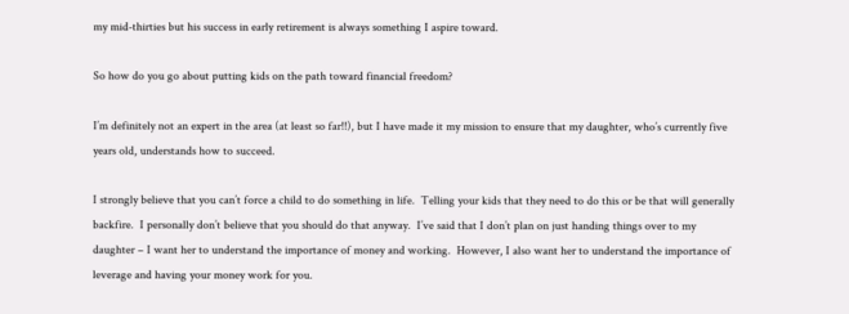my mid-thirties but his success in early retirement is always something I aspire toward.

So how do you go about putting kids on the path toward financial freedom?

I’m definitely not an expert in the area (at least so far!!), but I have made it my mission to ensure that my daughter, who’s currently five years old, understands how to succeed.

I strongly believe that you can’t force a child to do something in life.  Telling your kids that they need to do this or be that will generally backfire.  I personally don’t believe that you should do that anyway.  I’ve said that I don’t plan on just handing things over to my daughter – I want her to understand the importance of money and working.  However, I also want her to understand the importance of leverage and having your money work for you.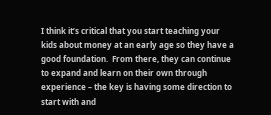I think it’s critical that you start teaching your kids about money at an early age so they have a good foundation.  From there, they can continue to expand and learn on their own through experience – the key is having some direction to start with and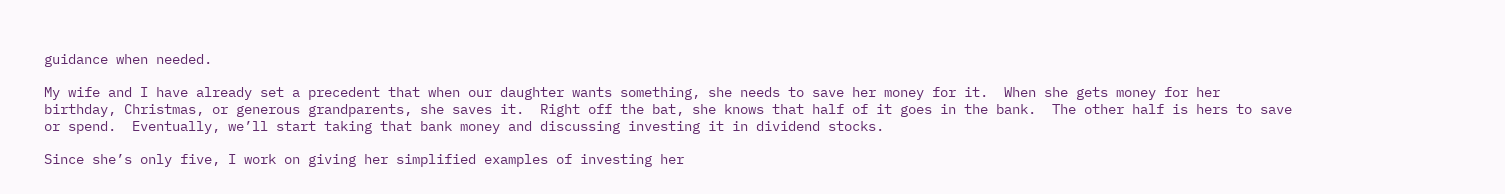guidance when needed.

My wife and I have already set a precedent that when our daughter wants something, she needs to save her money for it.  When she gets money for her birthday, Christmas, or generous grandparents, she saves it.  Right off the bat, she knows that half of it goes in the bank.  The other half is hers to save or spend.  Eventually, we’ll start taking that bank money and discussing investing it in dividend stocks.

Since she’s only five, I work on giving her simplified examples of investing her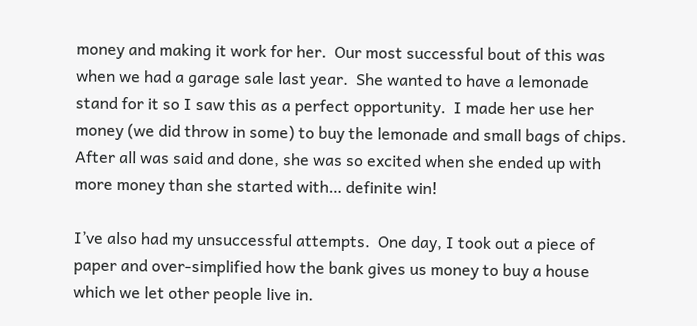money and making it work for her.  Our most successful bout of this was when we had a garage sale last year.  She wanted to have a lemonade stand for it so I saw this as a perfect opportunity.  I made her use her money (we did throw in some) to buy the lemonade and small bags of chips.  After all was said and done, she was so excited when she ended up with more money than she started with… definite win!

I’ve also had my unsuccessful attempts.  One day, I took out a piece of paper and over-simplified how the bank gives us money to buy a house which we let other people live in.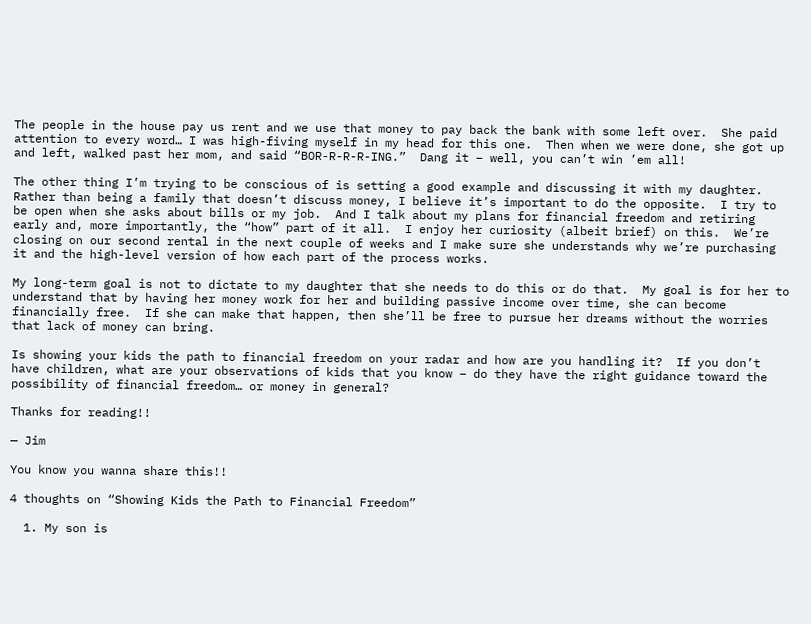The people in the house pay us rent and we use that money to pay back the bank with some left over.  She paid attention to every word… I was high-fiving myself in my head for this one.  Then when we were done, she got up and left, walked past her mom, and said “BOR-R-R-R-ING.”  Dang it – well, you can’t win ’em all!

The other thing I’m trying to be conscious of is setting a good example and discussing it with my daughter.  Rather than being a family that doesn’t discuss money, I believe it’s important to do the opposite.  I try to be open when she asks about bills or my job.  And I talk about my plans for financial freedom and retiring early and, more importantly, the “how” part of it all.  I enjoy her curiosity (albeit brief) on this.  We’re closing on our second rental in the next couple of weeks and I make sure she understands why we’re purchasing it and the high-level version of how each part of the process works.

My long-term goal is not to dictate to my daughter that she needs to do this or do that.  My goal is for her to understand that by having her money work for her and building passive income over time, she can become financially free.  If she can make that happen, then she’ll be free to pursue her dreams without the worries that lack of money can bring.

Is showing your kids the path to financial freedom on your radar and how are you handling it?  If you don’t have children, what are your observations of kids that you know – do they have the right guidance toward the possibility of financial freedom… or money in general?

Thanks for reading!!

— Jim

You know you wanna share this!!

4 thoughts on “Showing Kids the Path to Financial Freedom”

  1. My son is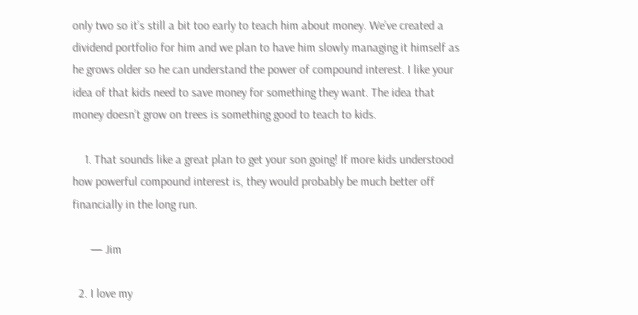only two so it’s still a bit too early to teach him about money. We’ve created a dividend portfolio for him and we plan to have him slowly managing it himself as he grows older so he can understand the power of compound interest. I like your idea of that kids need to save money for something they want. The idea that money doesn’t grow on trees is something good to teach to kids.

    1. That sounds like a great plan to get your son going! If more kids understood how powerful compound interest is, they would probably be much better off financially in the long run.

      — Jim

  2. I love my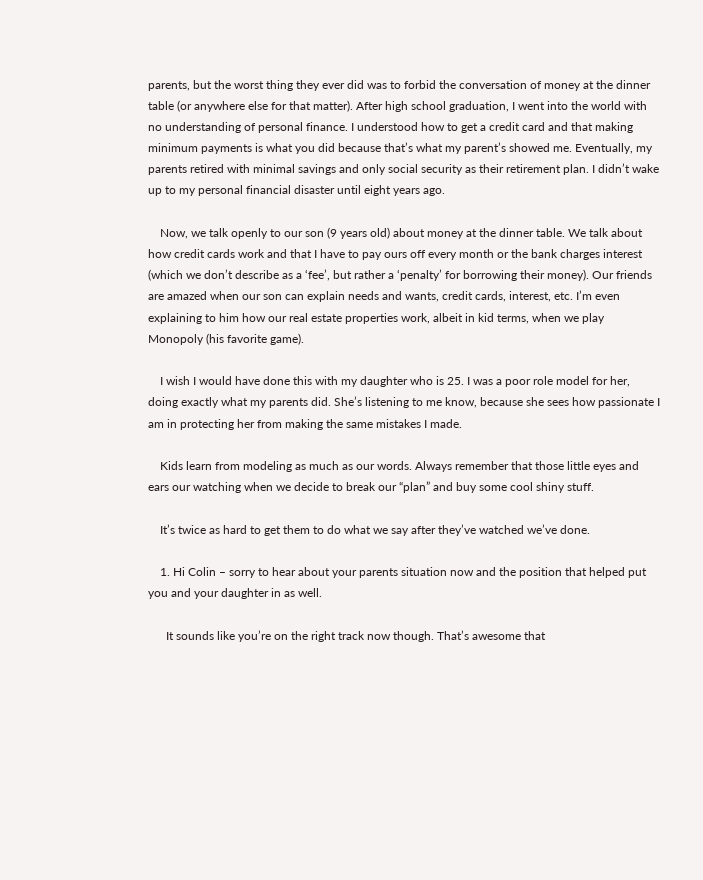parents, but the worst thing they ever did was to forbid the conversation of money at the dinner table (or anywhere else for that matter). After high school graduation, I went into the world with no understanding of personal finance. I understood how to get a credit card and that making minimum payments is what you did because that’s what my parent’s showed me. Eventually, my parents retired with minimal savings and only social security as their retirement plan. I didn’t wake up to my personal financial disaster until eight years ago.

    Now, we talk openly to our son (9 years old) about money at the dinner table. We talk about how credit cards work and that I have to pay ours off every month or the bank charges interest (which we don’t describe as a ‘fee’, but rather a ‘penalty’ for borrowing their money). Our friends are amazed when our son can explain needs and wants, credit cards, interest, etc. I’m even explaining to him how our real estate properties work, albeit in kid terms, when we play Monopoly (his favorite game).

    I wish I would have done this with my daughter who is 25. I was a poor role model for her, doing exactly what my parents did. She’s listening to me know, because she sees how passionate I am in protecting her from making the same mistakes I made.

    Kids learn from modeling as much as our words. Always remember that those little eyes and ears our watching when we decide to break our “plan” and buy some cool shiny stuff.

    It’s twice as hard to get them to do what we say after they’ve watched we’ve done.

    1. Hi Colin – sorry to hear about your parents situation now and the position that helped put you and your daughter in as well.

      It sounds like you’re on the right track now though. That’s awesome that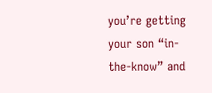you’re getting your son “in-the-know” and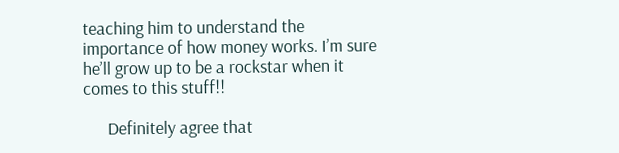teaching him to understand the importance of how money works. I’m sure he’ll grow up to be a rockstar when it comes to this stuff!!

      Definitely agree that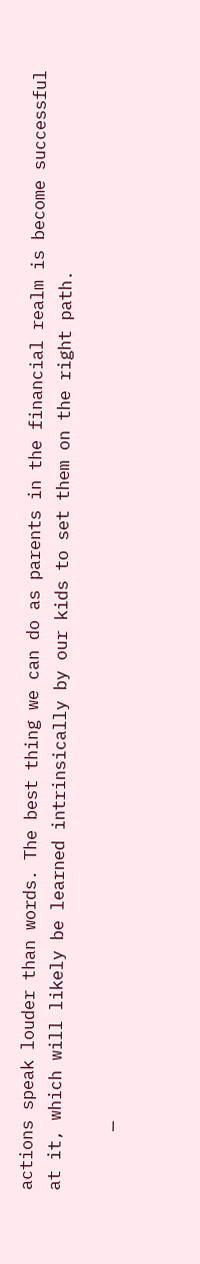actions speak louder than words. The best thing we can do as parents in the financial realm is become successful at it, which will likely be learned intrinsically by our kids to set them on the right path.

      —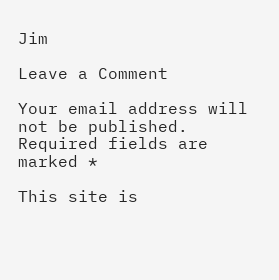Jim

Leave a Comment

Your email address will not be published. Required fields are marked *

This site is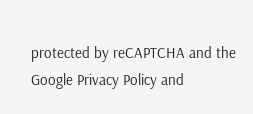protected by reCAPTCHA and the Google Privacy Policy and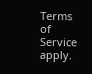Terms of Service apply.